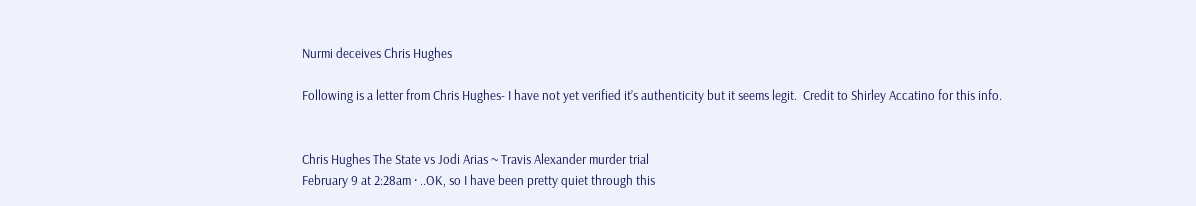Nurmi deceives Chris Hughes

Following is a letter from Chris Hughes- I have not yet verified it’s authenticity but it seems legit.  Credit to Shirley Accatino for this info.


Chris Hughes The State vs Jodi Arias ~ Travis Alexander murder trial
February 9 at 2:28am · ..OK, so I have been pretty quiet through this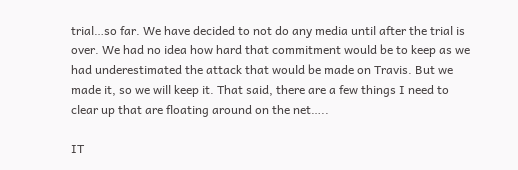trial…so far. We have decided to not do any media until after the trial is over. We had no idea how hard that commitment would be to keep as we had underestimated the attack that would be made on Travis. But we made it, so we will keep it. That said, there are a few things I need to clear up that are floating around on the net…..

IT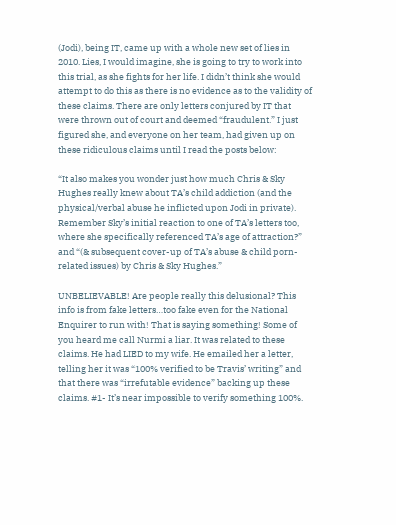(Jodi), being IT, came up with a whole new set of lies in 2010. Lies, I would imagine, she is going to try to work into this trial, as she fights for her life. I didn’t think she would attempt to do this as there is no evidence as to the validity of these claims. There are only letters conjured by IT that were thrown out of court and deemed “fraudulent.” I just figured she, and everyone on her team, had given up on these ridiculous claims until I read the posts below:

“It also makes you wonder just how much Chris & Sky Hughes really knew about TA’s child addiction (and the physical/verbal abuse he inflicted upon Jodi in private). Remember Sky’s initial reaction to one of TA’s letters too, where she specifically referenced TA’s age of attraction?” and “(& subsequent cover-up of TA’s abuse & child porn-related issues) by Chris & Sky Hughes.”

UNBELIEVABLE! Are people really this delusional? This info is from fake letters…too fake even for the National Enquirer to run with! That is saying something! Some of you heard me call Nurmi a liar. It was related to these claims. He had LIED to my wife. He emailed her a letter, telling her it was “100% verified to be Travis’ writing” and that there was “irrefutable evidence” backing up these claims. #1- It’s near impossible to verify something 100%.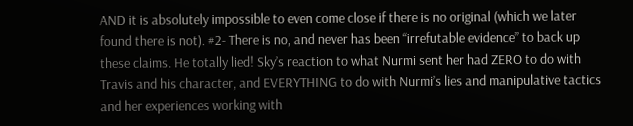AND it is absolutely impossible to even come close if there is no original (which we later found there is not). #2- There is no, and never has been “irrefutable evidence” to back up these claims. He totally lied! Sky’s reaction to what Nurmi sent her had ZERO to do with Travis and his character, and EVERYTHING to do with Nurmi’s lies and manipulative tactics and her experiences working with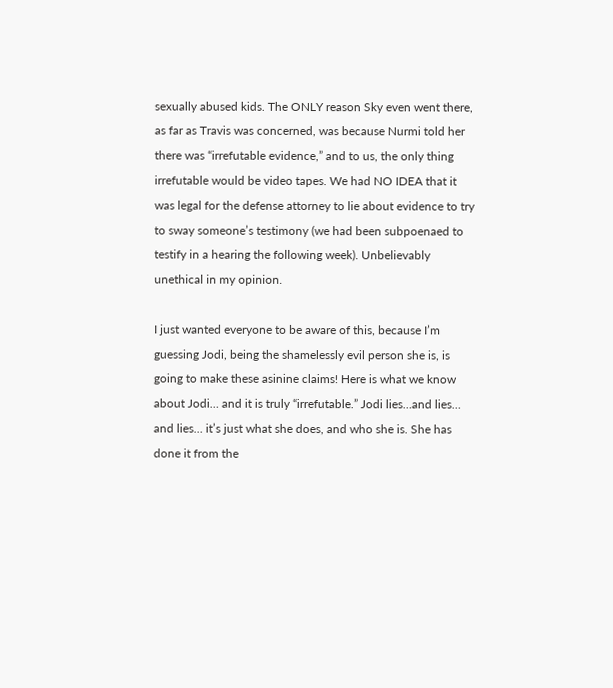sexually abused kids. The ONLY reason Sky even went there, as far as Travis was concerned, was because Nurmi told her there was “irrefutable evidence,” and to us, the only thing irrefutable would be video tapes. We had NO IDEA that it was legal for the defense attorney to lie about evidence to try to sway someone’s testimony (we had been subpoenaed to testify in a hearing the following week). Unbelievably unethical in my opinion.

I just wanted everyone to be aware of this, because I’m guessing Jodi, being the shamelessly evil person she is, is going to make these asinine claims! Here is what we know about Jodi… and it is truly “irrefutable.” Jodi lies…and lies… and lies… it’s just what she does, and who she is. She has done it from the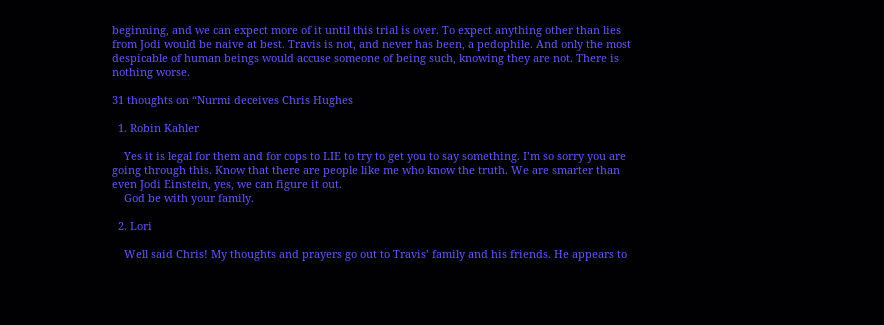beginning, and we can expect more of it until this trial is over. To expect anything other than lies from Jodi would be naive at best. Travis is not, and never has been, a pedophile. And only the most despicable of human beings would accuse someone of being such, knowing they are not. There is nothing worse.

31 thoughts on “Nurmi deceives Chris Hughes

  1. Robin Kahler

    Yes it is legal for them and for cops to LIE to try to get you to say something. I’m so sorry you are going through this. Know that there are people like me who know the truth. We are smarter than even Jodi Einstein, yes, we can figure it out.
    God be with your family.

  2. Lori

    Well said Chris! My thoughts and prayers go out to Travis’ family and his friends. He appears to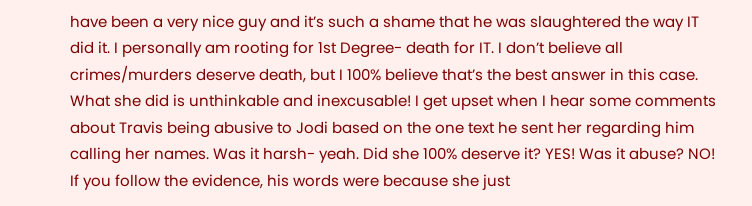have been a very nice guy and it’s such a shame that he was slaughtered the way IT did it. I personally am rooting for 1st Degree- death for IT. I don’t believe all crimes/murders deserve death, but I 100% believe that’s the best answer in this case. What she did is unthinkable and inexcusable! I get upset when I hear some comments about Travis being abusive to Jodi based on the one text he sent her regarding him calling her names. Was it harsh- yeah. Did she 100% deserve it? YES! Was it abuse? NO! If you follow the evidence, his words were because she just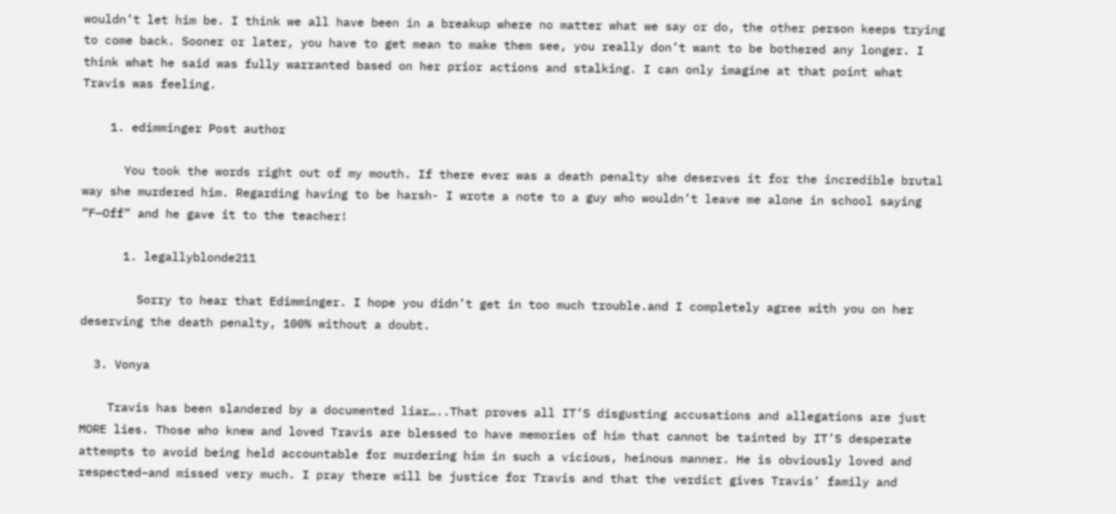wouldn’t let him be. I think we all have been in a breakup where no matter what we say or do, the other person keeps trying to come back. Sooner or later, you have to get mean to make them see, you really don’t want to be bothered any longer. I think what he said was fully warranted based on her prior actions and stalking. I can only imagine at that point what Travis was feeling.

    1. edimminger Post author

      You took the words right out of my mouth. If there ever was a death penalty she deserves it for the incredible brutal way she murdered him. Regarding having to be harsh- I wrote a note to a guy who wouldn’t leave me alone in school saying “F—Off” and he gave it to the teacher!

      1. legallyblonde211

        Sorry to hear that Edimminger. I hope you didn’t get in too much trouble.and I completely agree with you on her deserving the death penalty, 100% without a doubt.

  3. Vonya

    Travis has been slandered by a documented liar…..That proves all IT’S disgusting accusations and allegations are just MORE lies. Those who knew and loved Travis are blessed to have memories of him that cannot be tainted by IT’S desperate attempts to avoid being held accountable for murdering him in such a vicious, heinous manner. He is obviously loved and respected–and missed very much. I pray there will be justice for Travis and that the verdict gives Travis’ family and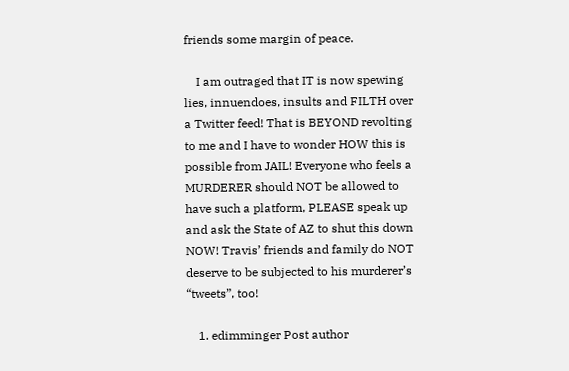friends some margin of peace.

    I am outraged that IT is now spewing lies, innuendoes, insults and FILTH over a Twitter feed! That is BEYOND revolting to me and I have to wonder HOW this is possible from JAIL! Everyone who feels a MURDERER should NOT be allowed to have such a platform, PLEASE speak up and ask the State of AZ to shut this down NOW! Travis’ friends and family do NOT deserve to be subjected to his murderer’s “tweets”, too!

    1. edimminger Post author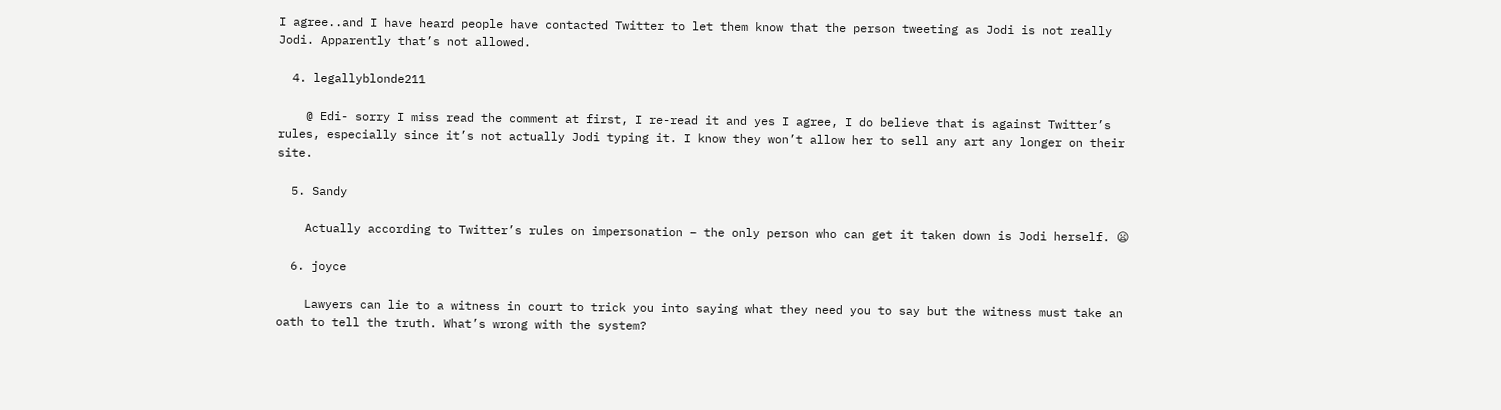I agree..and I have heard people have contacted Twitter to let them know that the person tweeting as Jodi is not really Jodi. Apparently that’s not allowed.

  4. legallyblonde211

    @ Edi- sorry I miss read the comment at first, I re-read it and yes I agree, I do believe that is against Twitter’s rules, especially since it’s not actually Jodi typing it. I know they won’t allow her to sell any art any longer on their site.

  5. Sandy

    Actually according to Twitter’s rules on impersonation – the only person who can get it taken down is Jodi herself. 😦

  6. joyce

    Lawyers can lie to a witness in court to trick you into saying what they need you to say but the witness must take an oath to tell the truth. What’s wrong with the system?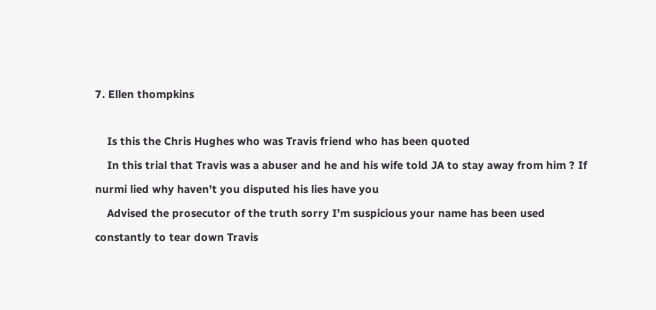7. Ellen thompkins

    Is this the Chris Hughes who was Travis friend who has been quoted
    In this trial that Travis was a abuser and he and his wife told JA to stay away from him ? If nurmi lied why haven’t you disputed his lies have you
    Advised the prosecutor of the truth sorry I’m suspicious your name has been used constantly to tear down Travis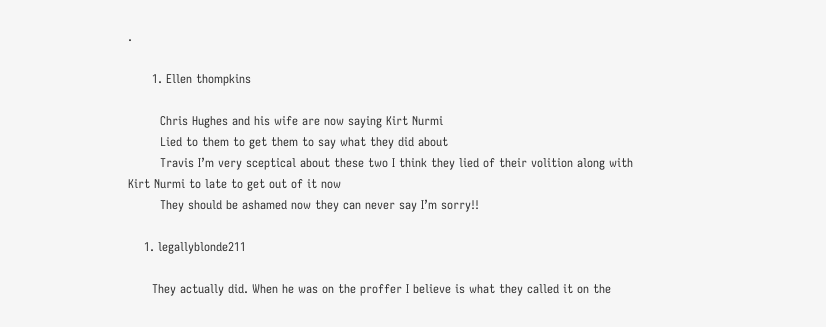.

      1. Ellen thompkins

        Chris Hughes and his wife are now saying Kirt Nurmi
        Lied to them to get them to say what they did about
        Travis I’m very sceptical about these two I think they lied of their volition along with Kirt Nurmi to late to get out of it now
        They should be ashamed now they can never say I’m sorry!!

    1. legallyblonde211

      They actually did. When he was on the proffer I believe is what they called it on the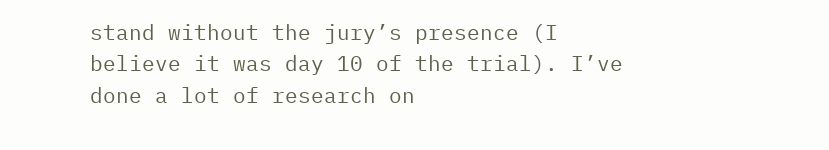stand without the jury’s presence (I believe it was day 10 of the trial). I’ve done a lot of research on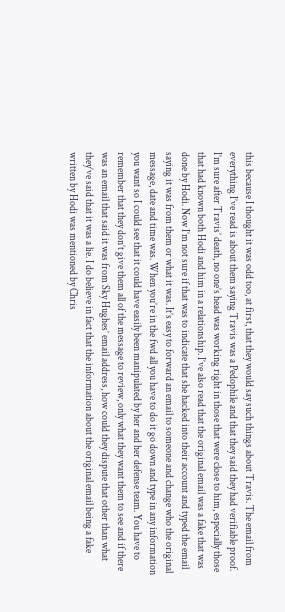this because I thought it was odd too, at first, that they would say such things about Travis. The email from everything I’ve read is about them saying Travis was a Pedophile and that they said they had verifiable proof. I’m sure after Travis’ death, no one’s head was working right in those that were close to him, especially those that had known both Hodi and him in a relationship. I’ve also read that the original email was a fake that was done by Hodi. Now I’m not sure if that was to indicate that she hacked into their account and typed the email saying it was from them or what it was. It’s easy to forward an email to someone and change who the original message, date and time was. When you’re in the fwd all you have to do it go down and type in any information you want so I could see that it could have easily been manipulated by her and her defense team. You have to remember that they don’t give them all of the message to review, only what they want them to see and if there was an email that said it was from Sky Hughes’ email address, how could they dispute that other than what they’ve said that it was a lie. I do believe in fact that the information about the original email being a fake written by Hodi was mentioned by Chris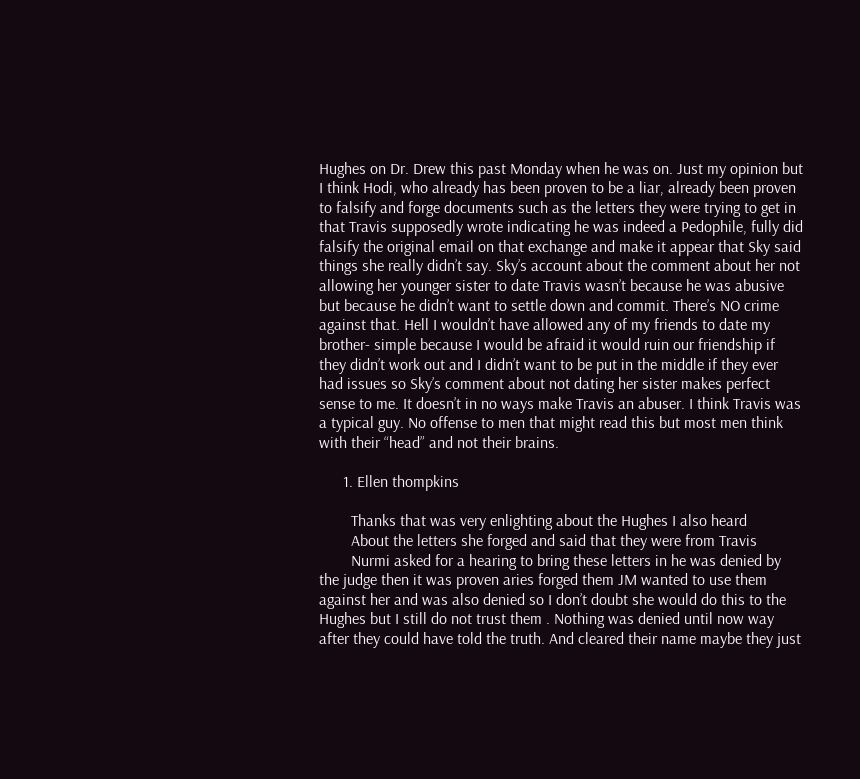Hughes on Dr. Drew this past Monday when he was on. Just my opinion but I think Hodi, who already has been proven to be a liar, already been proven to falsify and forge documents such as the letters they were trying to get in that Travis supposedly wrote indicating he was indeed a Pedophile, fully did falsify the original email on that exchange and make it appear that Sky said things she really didn’t say. Sky’s account about the comment about her not allowing her younger sister to date Travis wasn’t because he was abusive but because he didn’t want to settle down and commit. There’s NO crime against that. Hell I wouldn’t have allowed any of my friends to date my brother- simple because I would be afraid it would ruin our friendship if they didn’t work out and I didn’t want to be put in the middle if they ever had issues so Sky’s comment about not dating her sister makes perfect sense to me. It doesn’t in no ways make Travis an abuser. I think Travis was a typical guy. No offense to men that might read this but most men think with their “head” and not their brains.

      1. Ellen thompkins

        Thanks that was very enlighting about the Hughes I also heard
        About the letters she forged and said that they were from Travis
        Nurmi asked for a hearing to bring these letters in he was denied by the judge then it was proven aries forged them JM wanted to use them against her and was also denied so I don’t doubt she would do this to the Hughes but I still do not trust them . Nothing was denied until now way after they could have told the truth. And cleared their name maybe they just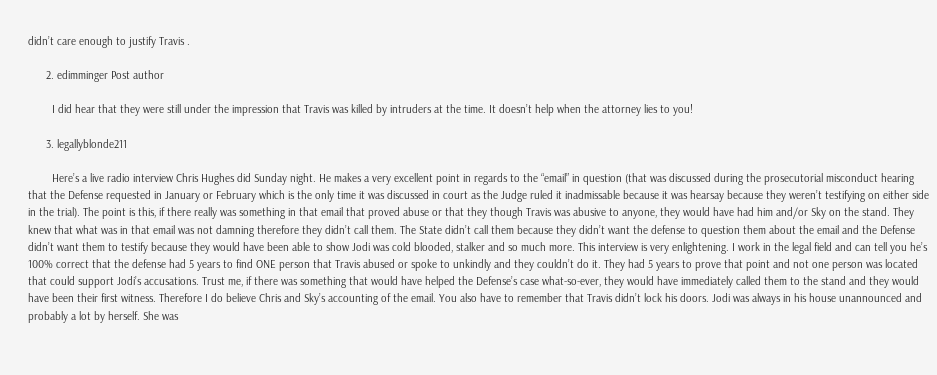didn’t care enough to justify Travis .

      2. edimminger Post author

        I did hear that they were still under the impression that Travis was killed by intruders at the time. It doesn’t help when the attorney lies to you!

      3. legallyblonde211

        Here’s a live radio interview Chris Hughes did Sunday night. He makes a very excellent point in regards to the “email” in question (that was discussed during the prosecutorial misconduct hearing that the Defense requested in January or February which is the only time it was discussed in court as the Judge ruled it inadmissable because it was hearsay because they weren’t testifying on either side in the trial). The point is this, if there really was something in that email that proved abuse or that they though Travis was abusive to anyone, they would have had him and/or Sky on the stand. They knew that what was in that email was not damning therefore they didn’t call them. The State didn’t call them because they didn’t want the defense to question them about the email and the Defense didn’t want them to testify because they would have been able to show Jodi was cold blooded, stalker and so much more. This interview is very enlightening. I work in the legal field and can tell you he’s 100% correct that the defense had 5 years to find ONE person that Travis abused or spoke to unkindly and they couldn’t do it. They had 5 years to prove that point and not one person was located that could support Jodi’s accusations. Trust me, if there was something that would have helped the Defense’s case what-so-ever, they would have immediately called them to the stand and they would have been their first witness. Therefore I do believe Chris and Sky’s accounting of the email. You also have to remember that Travis didn’t lock his doors. Jodi was always in his house unannounced and probably a lot by herself. She was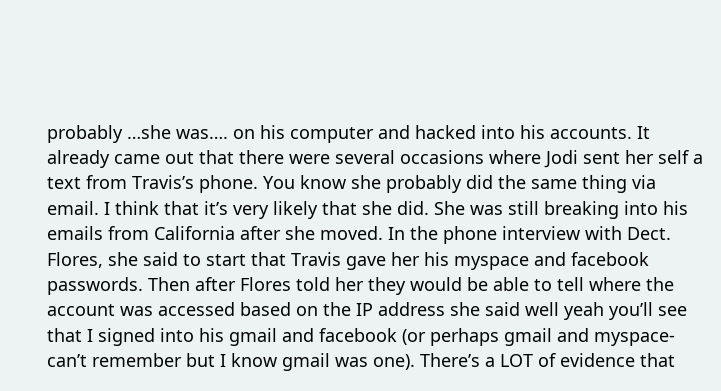probably …she was…. on his computer and hacked into his accounts. It already came out that there were several occasions where Jodi sent her self a text from Travis’s phone. You know she probably did the same thing via email. I think that it’s very likely that she did. She was still breaking into his emails from California after she moved. In the phone interview with Dect. Flores, she said to start that Travis gave her his myspace and facebook passwords. Then after Flores told her they would be able to tell where the account was accessed based on the IP address she said well yeah you’ll see that I signed into his gmail and facebook (or perhaps gmail and myspace-can’t remember but I know gmail was one). There’s a LOT of evidence that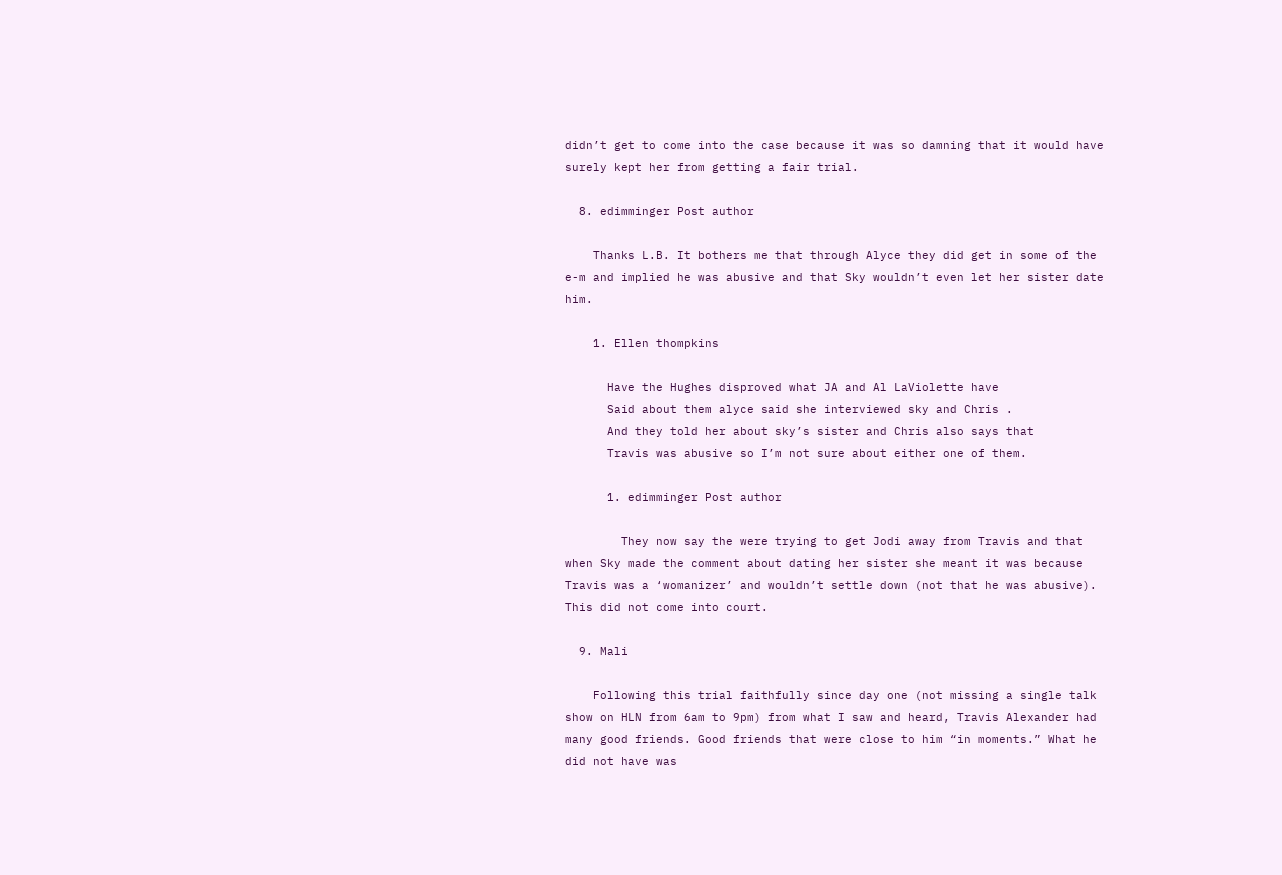didn’t get to come into the case because it was so damning that it would have surely kept her from getting a fair trial.

  8. edimminger Post author

    Thanks L.B. It bothers me that through Alyce they did get in some of the e-m and implied he was abusive and that Sky wouldn’t even let her sister date him.

    1. Ellen thompkins

      Have the Hughes disproved what JA and Al LaViolette have
      Said about them alyce said she interviewed sky and Chris .
      And they told her about sky’s sister and Chris also says that
      Travis was abusive so I’m not sure about either one of them.

      1. edimminger Post author

        They now say the were trying to get Jodi away from Travis and that when Sky made the comment about dating her sister she meant it was because Travis was a ‘womanizer’ and wouldn’t settle down (not that he was abusive). This did not come into court.

  9. Mali

    Following this trial faithfully since day one (not missing a single talk show on HLN from 6am to 9pm) from what I saw and heard, Travis Alexander had many good friends. Good friends that were close to him “in moments.” What he did not have was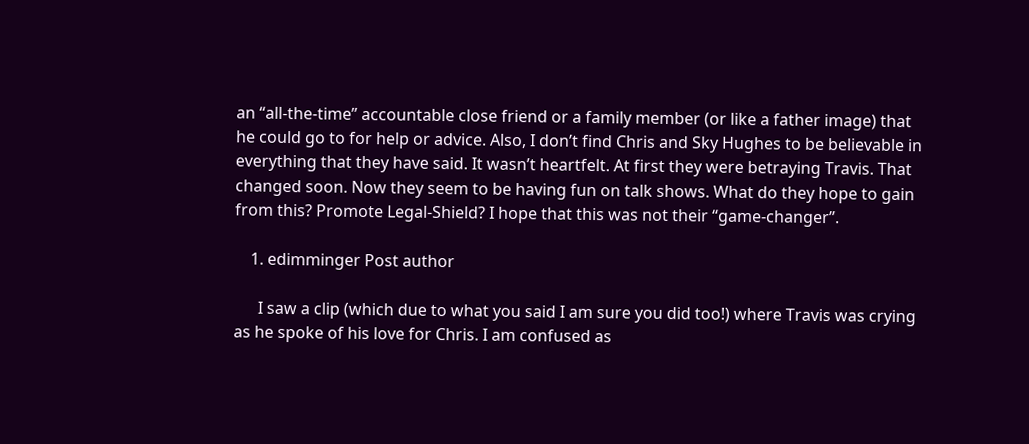an “all-the-time” accountable close friend or a family member (or like a father image) that he could go to for help or advice. Also, I don’t find Chris and Sky Hughes to be believable in everything that they have said. It wasn’t heartfelt. At first they were betraying Travis. That changed soon. Now they seem to be having fun on talk shows. What do they hope to gain from this? Promote Legal-Shield? I hope that this was not their “game-changer”.

    1. edimminger Post author

      I saw a clip (which due to what you said I am sure you did too!) where Travis was crying as he spoke of his love for Chris. I am confused as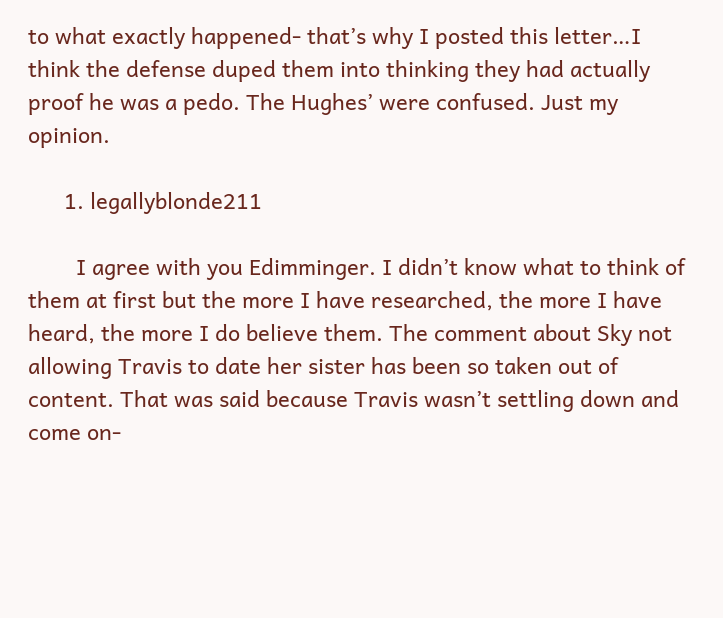to what exactly happened- that’s why I posted this letter…I think the defense duped them into thinking they had actually proof he was a pedo. The Hughes’ were confused. Just my opinion.

      1. legallyblonde211

        I agree with you Edimminger. I didn’t know what to think of them at first but the more I have researched, the more I have heard, the more I do believe them. The comment about Sky not allowing Travis to date her sister has been so taken out of content. That was said because Travis wasn’t settling down and come on-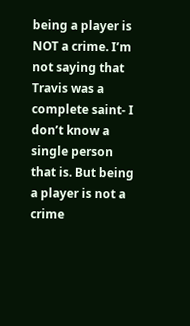being a player is NOT a crime. I’m not saying that Travis was a complete saint- I don’t know a single person that is. But being a player is not a crime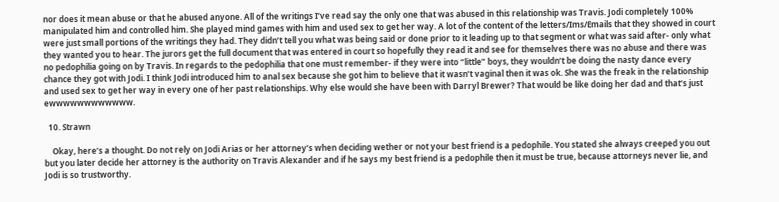nor does it mean abuse or that he abused anyone. All of the writings I’ve read say the only one that was abused in this relationship was Travis. Jodi completely 100% manipulated him and controlled him. She played mind games with him and used sex to get her way. A lot of the content of the letters/Ims/Emails that they showed in court were just small portions of the writings they had. They didn’t tell you what was being said or done prior to it leading up to that segment or what was said after- only what they wanted you to hear. The jurors get the full document that was entered in court so hopefully they read it and see for themselves there was no abuse and there was no pedophilia going on by Travis. In regards to the pedophilia that one must remember- if they were into “little” boys, they wouldn’t be doing the nasty dance every chance they got with Jodi. I think Jodi introduced him to anal sex because she got him to believe that it wasn’t vaginal then it was ok. She was the freak in the relationship and used sex to get her way in every one of her past relationships. Why else would she have been with Darryl Brewer? That would be like doing her dad and that’s just ewwwwwwwwwwww.

  10. Strawn

    Okay, here’s a thought. Do not rely on Jodi Arias or her attorney’s when deciding wether or not your best friend is a pedophile. You stated she always creeped you out but you later decide her attorney is the authority on Travis Alexander and if he says my best friend is a pedophile then it must be true, because attorneys never lie, and Jodi is so trustworthy.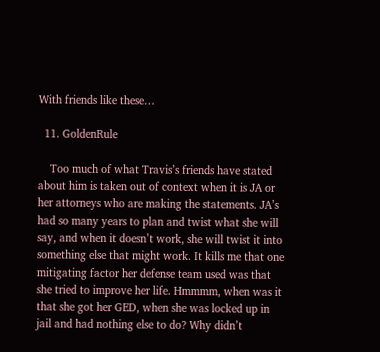With friends like these…

  11. GoldenRule

    Too much of what Travis’s friends have stated about him is taken out of context when it is JA or her attorneys who are making the statements. JA’s had so many years to plan and twist what she will say, and when it doesn’t work, she will twist it into something else that might work. It kills me that one mitigating factor her defense team used was that she tried to improve her life. Hmmmm, when was it that she got her GED, when she was locked up in jail and had nothing else to do? Why didn’t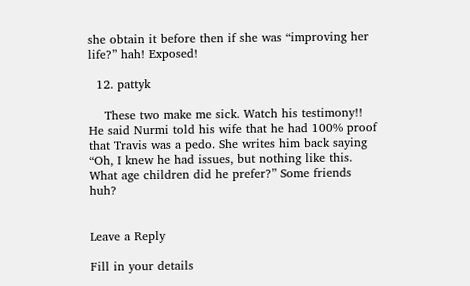she obtain it before then if she was “improving her life?” hah! Exposed!

  12. pattyk

    These two make me sick. Watch his testimony!! He said Nurmi told his wife that he had 100% proof that Travis was a pedo. She writes him back saying “Oh, I knew he had issues, but nothing like this. What age children did he prefer?” Some friends huh?


Leave a Reply

Fill in your details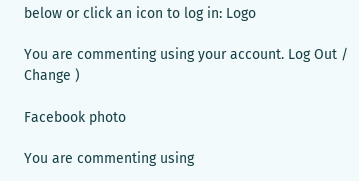below or click an icon to log in: Logo

You are commenting using your account. Log Out /  Change )

Facebook photo

You are commenting using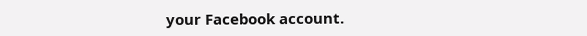your Facebook account.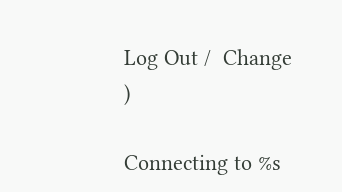Log Out /  Change )

Connecting to %s